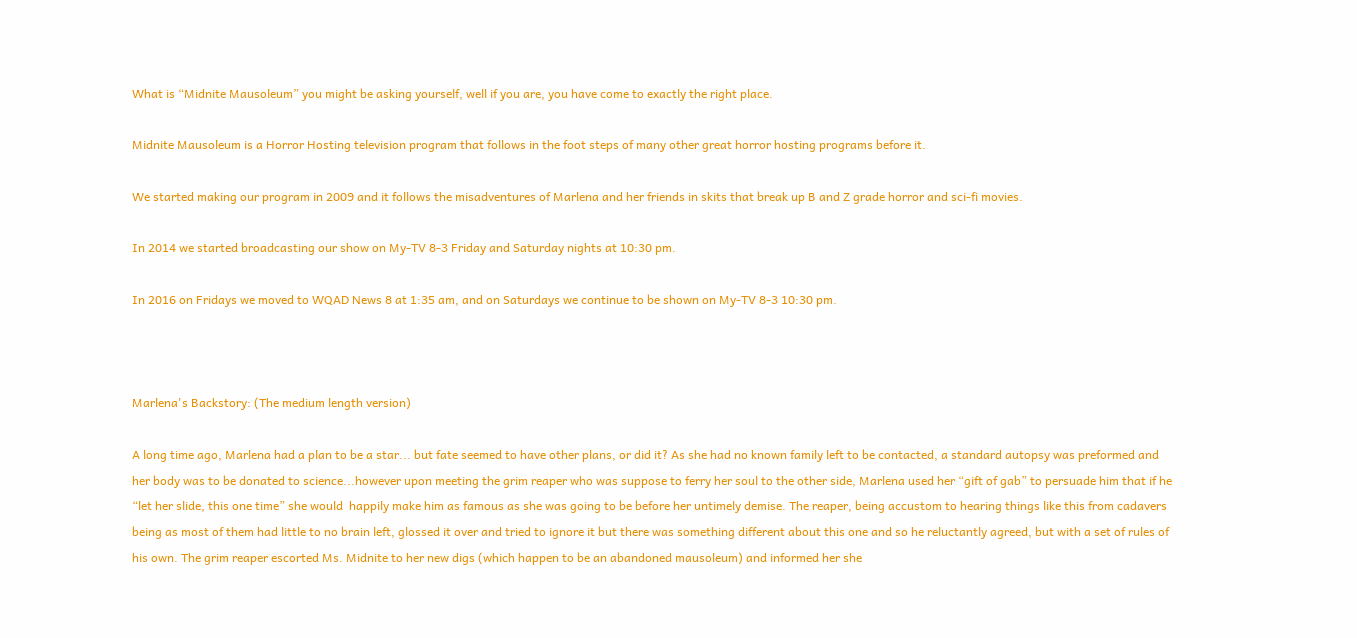What is “Midnite Mausoleum” you might be asking yourself, well if you are, you have come to exactly the right place.

Midnite Mausoleum is a Horror Hosting television program that follows in the foot steps of many other great horror hosting programs before it.

We started making our program in 2009 and it follows the misadventures of Marlena and her friends in skits that break up B and Z grade horror and sci-fi movies.

In 2014 we started broadcasting our show on My-TV 8-3 Friday and Saturday nights at 10:30 pm.

In 2016 on Fridays we moved to WQAD News 8 at 1:35 am, and on Saturdays we continue to be shown on My-TV 8-3 10:30 pm.



Marlena's Backstory: (The medium length version)

A long time ago, Marlena had a plan to be a star... but fate seemed to have other plans, or did it? As she had no known family left to be contacted, a standard autopsy was preformed and her body was to be donated to science...however upon meeting the grim reaper who was suppose to ferry her soul to the other side, Marlena used her “gift of gab” to persuade him that if he “let her slide, this one time” she would  happily make him as famous as she was going to be before her untimely demise. The reaper, being accustom to hearing things like this from cadavers being as most of them had little to no brain left, glossed it over and tried to ignore it but there was something different about this one and so he reluctantly agreed, but with a set of rules of his own. The grim reaper escorted Ms. Midnite to her new digs (which happen to be an abandoned mausoleum) and informed her she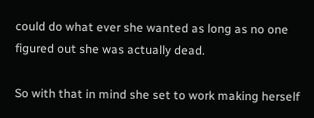could do what ever she wanted as long as no one figured out she was actually dead.

So with that in mind she set to work making herself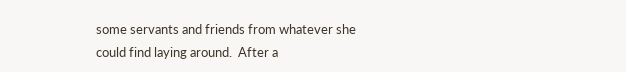some servants and friends from whatever she could find laying around.  After a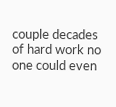couple decades of hard work no one could even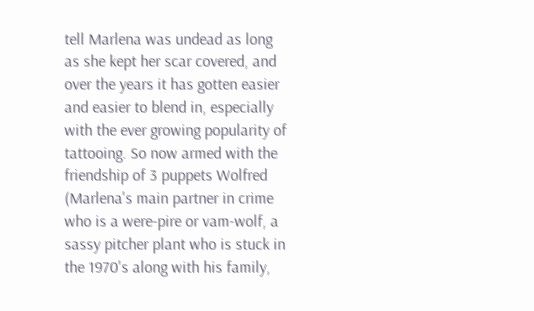tell Marlena was undead as long as she kept her scar covered, and over the years it has gotten easier and easier to blend in, especially with the ever growing popularity of tattooing. So now armed with the friendship of 3 puppets Wolfred (Marlena's main partner in crime who is a were-pire or vam-wolf, a sassy pitcher plant who is stuck in the 1970's along with his family,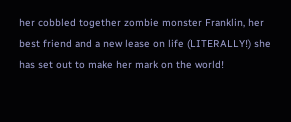her cobbled together zombie monster Franklin, her best friend and a new lease on life (LITERALLY!) she has set out to make her mark on the world!